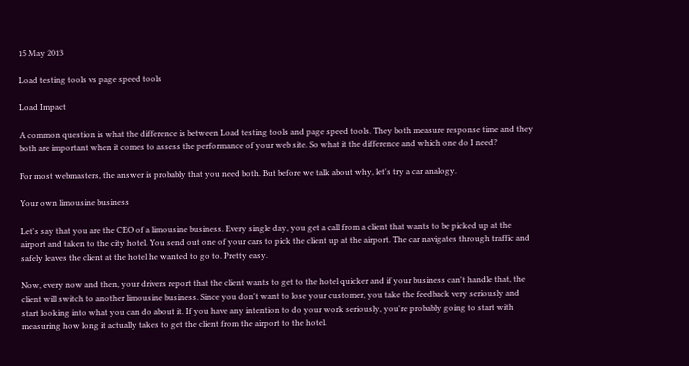15 May 2013

Load testing tools vs page speed tools

Load Impact

A common question is what the difference is between Load testing tools and page speed tools. They both measure response time and they both are important when it comes to assess the performance of your web site. So what it the difference and which one do I need?

For most webmasters, the answer is probably that you need both. But before we talk about why, let's try a car analogy.

Your own limousine business

Let's say that you are the CEO of a limousine business. Every single day, you get a call from a client that wants to be picked up at the airport and taken to the city hotel. You send out one of your cars to pick the client up at the airport. The car navigates through traffic and safely leaves the client at the hotel he wanted to go to. Pretty easy.

Now, every now and then, your drivers report that the client wants to get to the hotel quicker and if your business can't handle that, the client will switch to another limousine business. Since you don't want to lose your customer, you take the feedback very seriously and start looking into what you can do about it. If you have any intention to do your work seriously, you're probably going to start with measuring how long it actually takes to get the client from the airport to the hotel.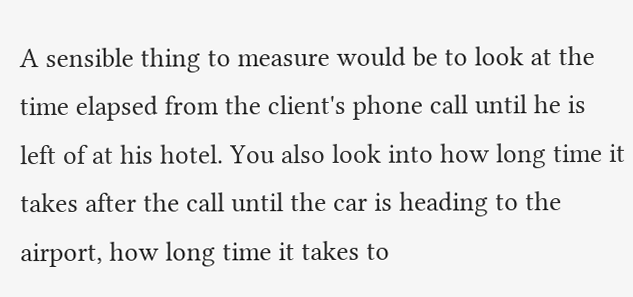A sensible thing to measure would be to look at the time elapsed from the client's phone call until he is left of at his hotel. You also look into how long time it takes after the call until the car is heading to the airport, how long time it takes to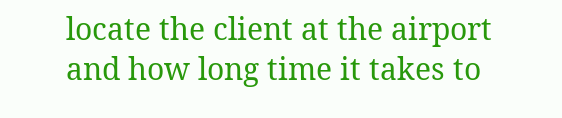locate the client at the airport and how long time it takes to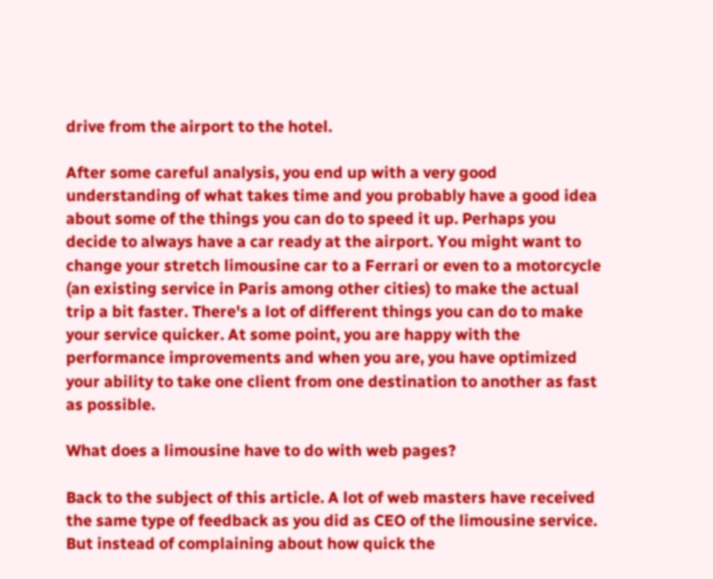drive from the airport to the hotel.

After some careful analysis, you end up with a very good understanding of what takes time and you probably have a good idea about some of the things you can do to speed it up. Perhaps you decide to always have a car ready at the airport. You might want to change your stretch limousine car to a Ferrari or even to a motorcycle (an existing service in Paris among other cities) to make the actual trip a bit faster. There's a lot of different things you can do to make your service quicker. At some point, you are happy with the performance improvements and when you are, you have optimized your ability to take one client from one destination to another as fast as possible.

What does a limousine have to do with web pages?

Back to the subject of this article. A lot of web masters have received the same type of feedback as you did as CEO of the limousine service. But instead of complaining about how quick the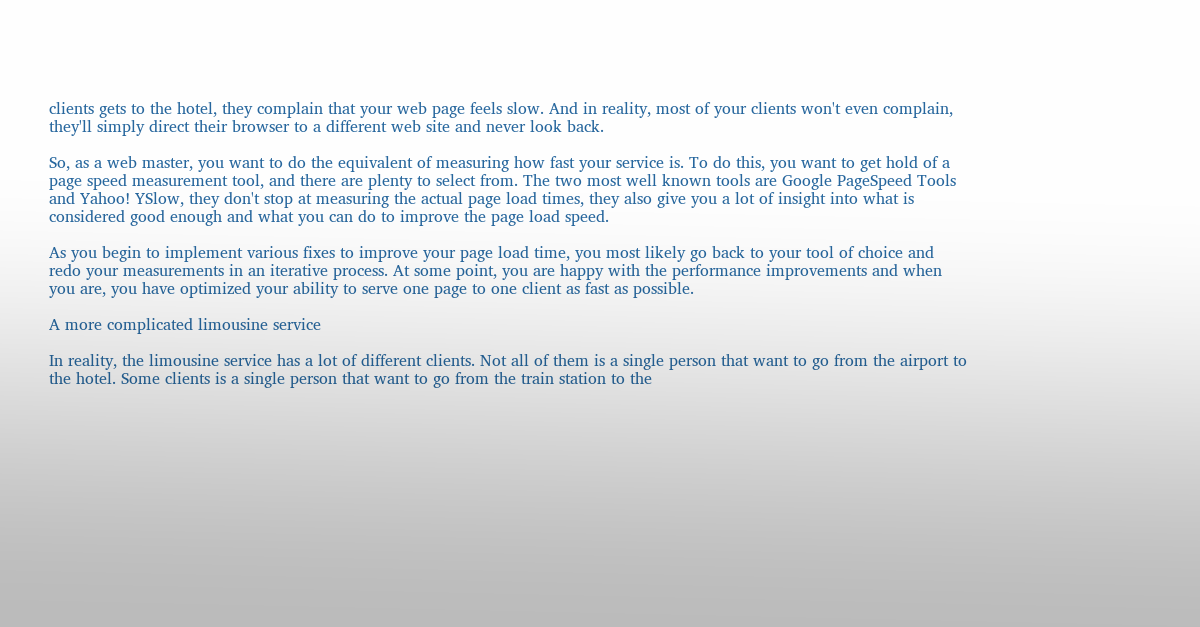clients gets to the hotel, they complain that your web page feels slow. And in reality, most of your clients won't even complain, they'll simply direct their browser to a different web site and never look back.

So, as a web master, you want to do the equivalent of measuring how fast your service is. To do this, you want to get hold of a page speed measurement tool, and there are plenty to select from. The two most well known tools are Google PageSpeed Tools and Yahoo! YSlow, they don't stop at measuring the actual page load times, they also give you a lot of insight into what is considered good enough and what you can do to improve the page load speed.

As you begin to implement various fixes to improve your page load time, you most likely go back to your tool of choice and redo your measurements in an iterative process. At some point, you are happy with the performance improvements and when you are, you have optimized your ability to serve one page to one client as fast as possible.

A more complicated limousine service

In reality, the limousine service has a lot of different clients. Not all of them is a single person that want to go from the airport to the hotel. Some clients is a single person that want to go from the train station to the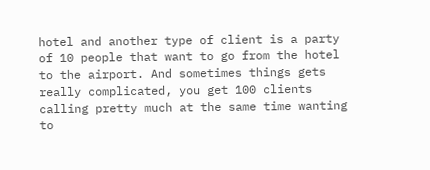hotel and another type of client is a party of 10 people that want to go from the hotel to the airport. And sometimes things gets really complicated, you get 100 clients calling pretty much at the same time wanting to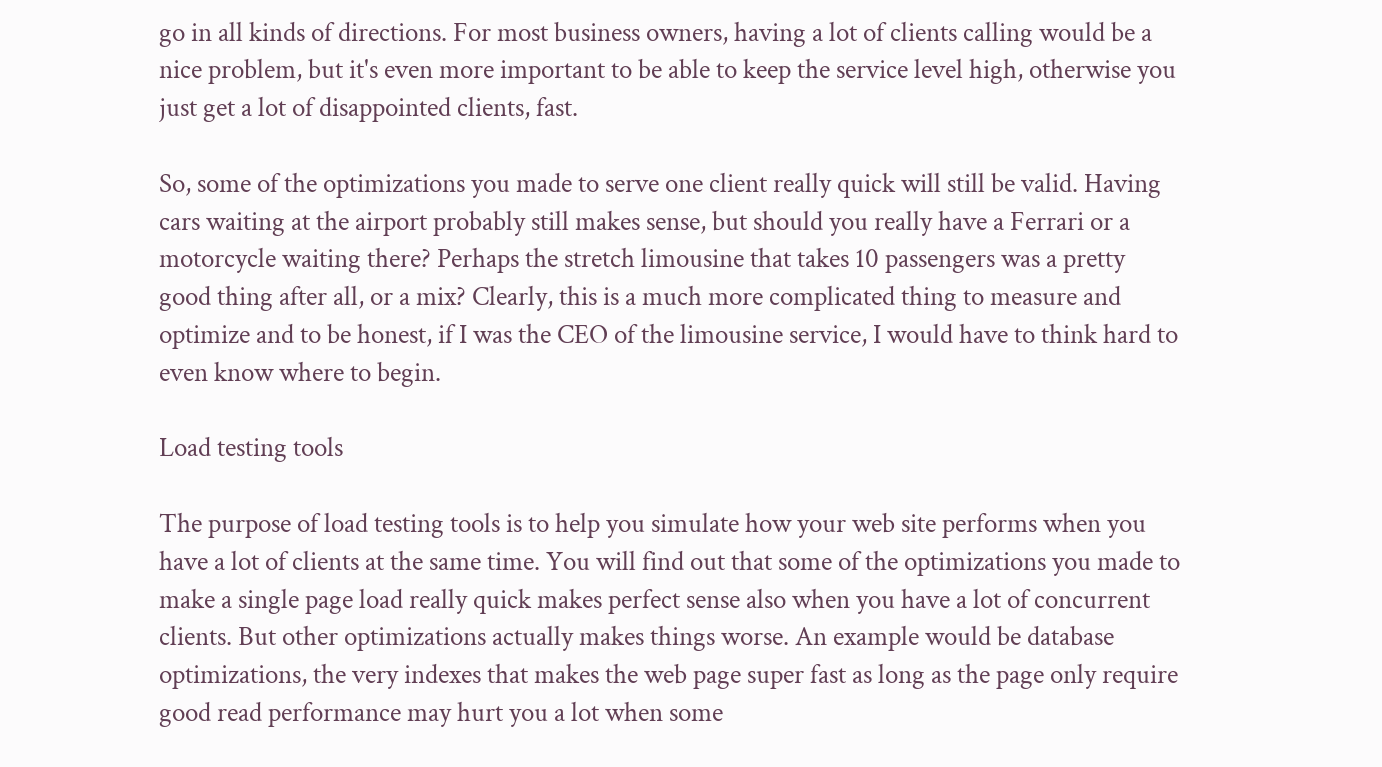go in all kinds of directions. For most business owners, having a lot of clients calling would be a nice problem, but it's even more important to be able to keep the service level high, otherwise you just get a lot of disappointed clients, fast.

So, some of the optimizations you made to serve one client really quick will still be valid. Having cars waiting at the airport probably still makes sense, but should you really have a Ferrari or a motorcycle waiting there? Perhaps the stretch limousine that takes 10 passengers was a pretty good thing after all, or a mix? Clearly, this is a much more complicated thing to measure and optimize and to be honest, if I was the CEO of the limousine service, I would have to think hard to even know where to begin.

Load testing tools

The purpose of load testing tools is to help you simulate how your web site performs when you have a lot of clients at the same time. You will find out that some of the optimizations you made to make a single page load really quick makes perfect sense also when you have a lot of concurrent clients. But other optimizations actually makes things worse. An example would be database optimizations, the very indexes that makes the web page super fast as long as the page only require good read performance may hurt you a lot when some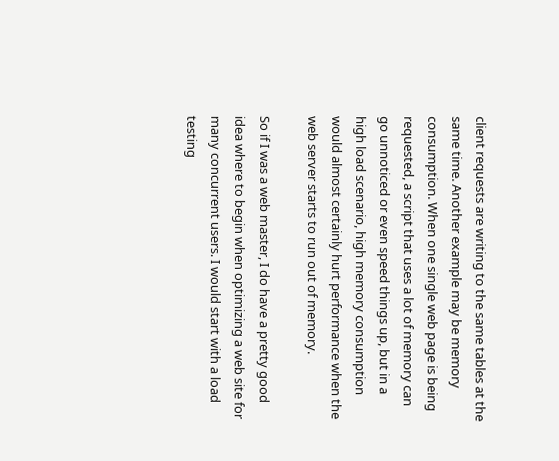client requests are writing to the same tables at the same time. Another example may be memory consumption. When one single web page is being requested, a script that uses a lot of memory can go unnoticed or even speed things up, but in a high load scenario, high memory consumption would almost certainly hurt performance when the web server starts to run out of memory.

So if I was a web master, I do have a pretty good idea where to begin when optimizing a web site for many concurrent users. I would start with a load testing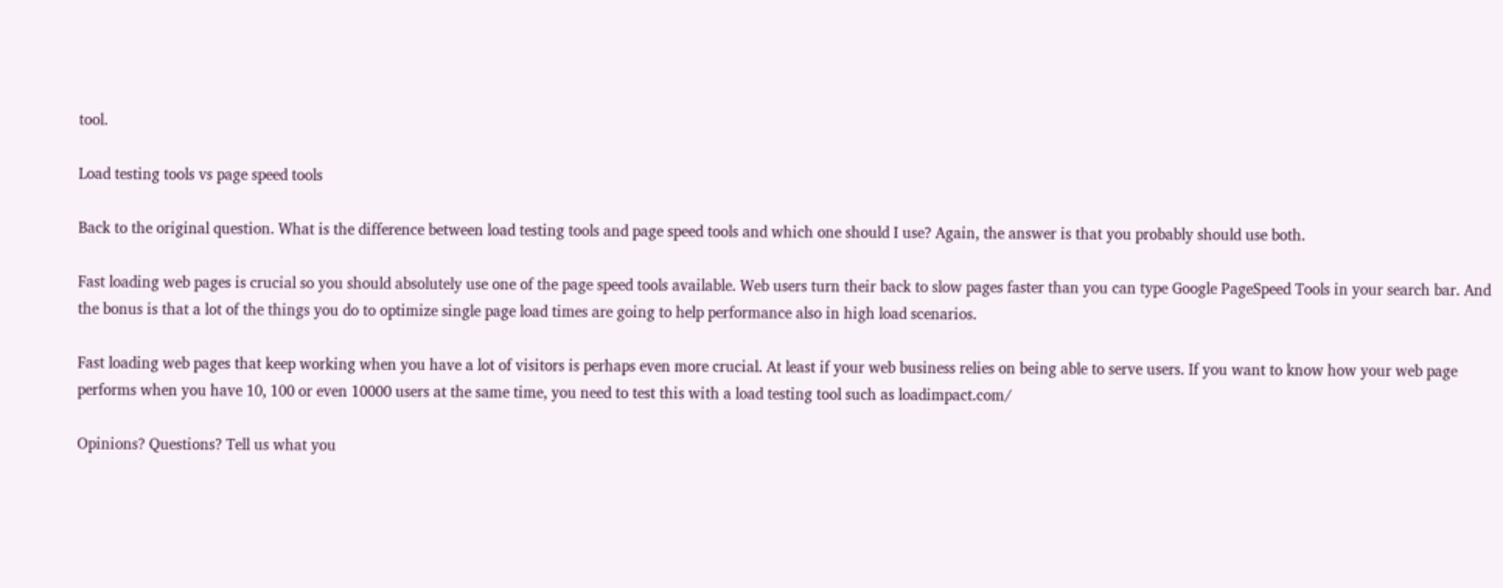tool.

Load testing tools vs page speed tools

Back to the original question. What is the difference between load testing tools and page speed tools and which one should I use? Again, the answer is that you probably should use both.

Fast loading web pages is crucial so you should absolutely use one of the page speed tools available. Web users turn their back to slow pages faster than you can type Google PageSpeed Tools in your search bar. And the bonus is that a lot of the things you do to optimize single page load times are going to help performance also in high load scenarios.

Fast loading web pages that keep working when you have a lot of visitors is perhaps even more crucial. At least if your web business relies on being able to serve users. If you want to know how your web page performs when you have 10, 100 or even 10000 users at the same time, you need to test this with a load testing tool such as loadimpact.com/

Opinions? Questions? Tell us what you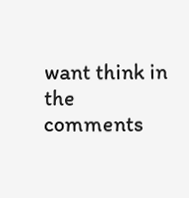want think in the comments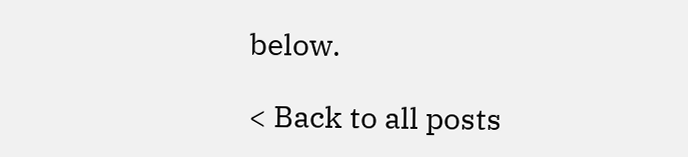below.

< Back to all posts